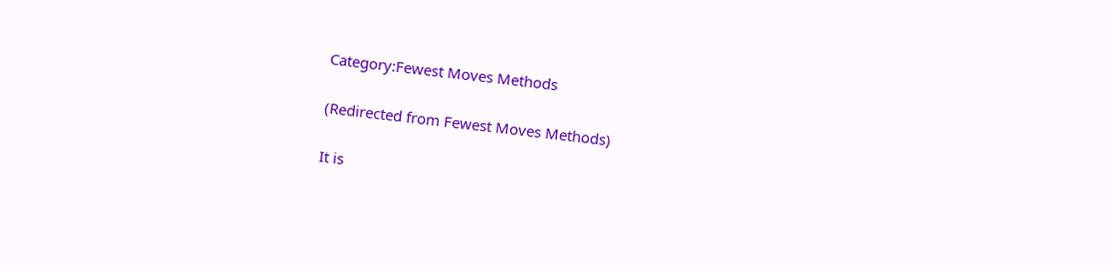Category:Fewest Moves Methods

(Redirected from Fewest Moves Methods)

It is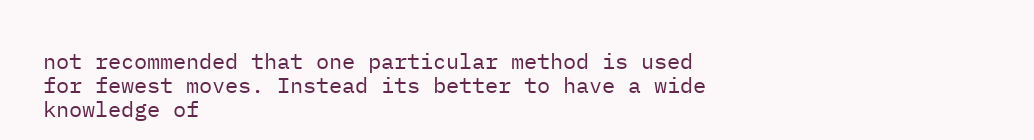not recommended that one particular method is used for fewest moves. Instead its better to have a wide knowledge of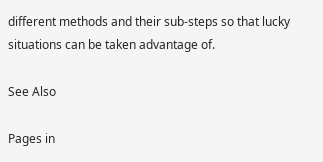different methods and their sub-steps so that lucky situations can be taken advantage of.

See Also

Pages in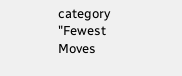category "Fewest Moves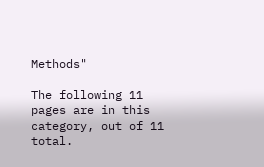Methods"

The following 11 pages are in this category, out of 11 total.